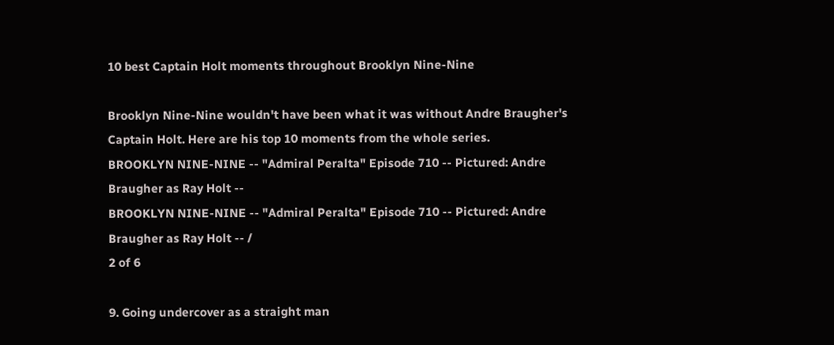10 best Captain Holt moments throughout Brooklyn Nine-Nine

Brooklyn Nine-Nine wouldn't have been what it was without Andre Braugher's Captain Holt. Here are his top 10 moments from the whole series.
BROOKLYN NINE-NINE -- "Admiral Peralta" Episode 710 -- Pictured: Andre Braugher as Ray Holt --
BROOKLYN NINE-NINE -- "Admiral Peralta" Episode 710 -- Pictured: Andre Braugher as Ray Holt -- /
2 of 6

9. Going undercover as a straight man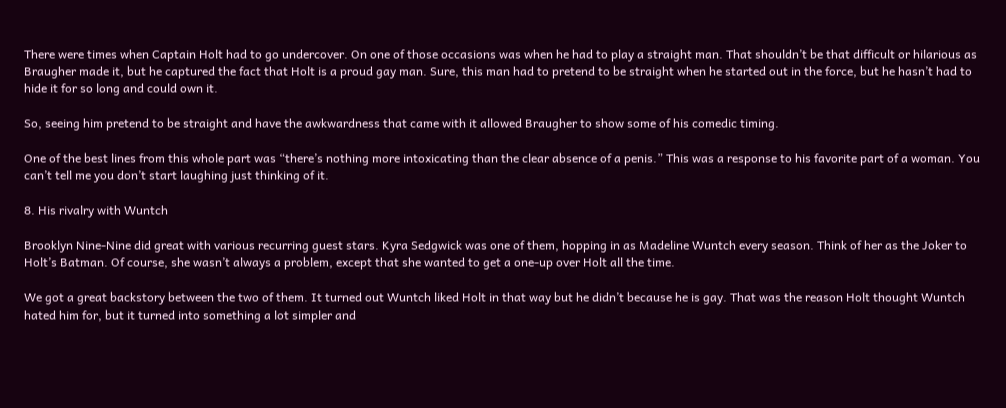There were times when Captain Holt had to go undercover. On one of those occasions was when he had to play a straight man. That shouldn’t be that difficult or hilarious as Braugher made it, but he captured the fact that Holt is a proud gay man. Sure, this man had to pretend to be straight when he started out in the force, but he hasn’t had to hide it for so long and could own it.

So, seeing him pretend to be straight and have the awkwardness that came with it allowed Braugher to show some of his comedic timing.

One of the best lines from this whole part was “there’s nothing more intoxicating than the clear absence of a penis.” This was a response to his favorite part of a woman. You can’t tell me you don’t start laughing just thinking of it.

8. His rivalry with Wuntch

Brooklyn Nine-Nine did great with various recurring guest stars. Kyra Sedgwick was one of them, hopping in as Madeline Wuntch every season. Think of her as the Joker to Holt’s Batman. Of course, she wasn’t always a problem, except that she wanted to get a one-up over Holt all the time.

We got a great backstory between the two of them. It turned out Wuntch liked Holt in that way but he didn’t because he is gay. That was the reason Holt thought Wuntch hated him for, but it turned into something a lot simpler and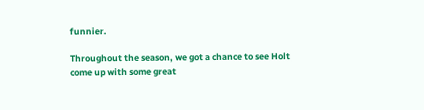funnier.

Throughout the season, we got a chance to see Holt come up with some great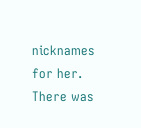nicknames for her. There was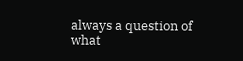always a question of what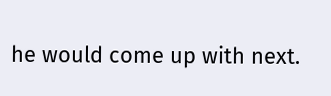he would come up with next.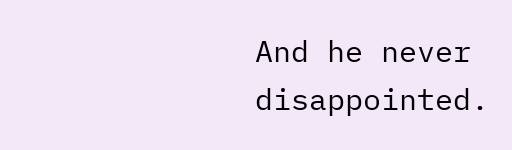And he never disappointed.